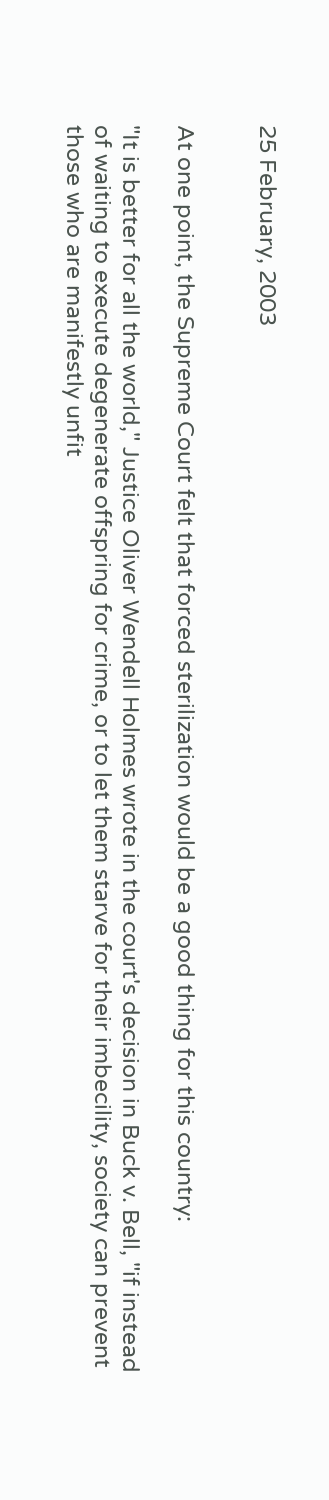25 February, 2003


At one point, the Supreme Court felt that forced sterilization would be a good thing for this country:

"It is better for all the world," Justice Oliver Wendell Holmes wrote in the court's decision in Buck v. Bell, "if instead of waiting to execute degenerate offspring for crime, or to let them starve for their imbecility, society can prevent those who are manifestly unfit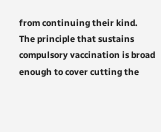from continuing their kind. The principle that sustains compulsory vaccination is broad enough to cover cutting the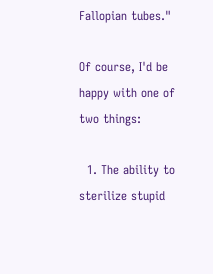Fallopian tubes."

Of course, I'd be happy with one of two things:

  1. The ability to sterilize stupid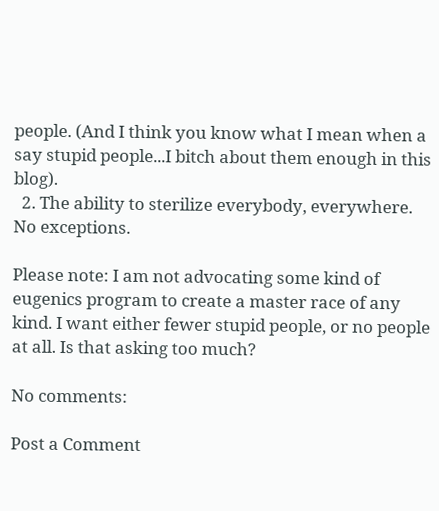people. (And I think you know what I mean when a say stupid people...I bitch about them enough in this blog).
  2. The ability to sterilize everybody, everywhere. No exceptions.

Please note: I am not advocating some kind of eugenics program to create a master race of any kind. I want either fewer stupid people, or no people at all. Is that asking too much?

No comments:

Post a Comment